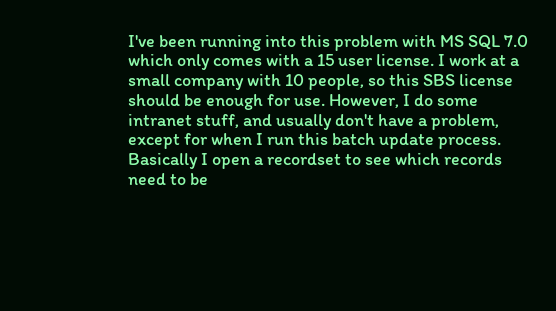I've been running into this problem with MS SQL 7.0 which only comes with a 15 user license. I work at a small company with 10 people, so this SBS license should be enough for use. However, I do some intranet stuff, and usually don't have a problem, except for when I run this batch update process. Basically I open a recordset to see which records need to be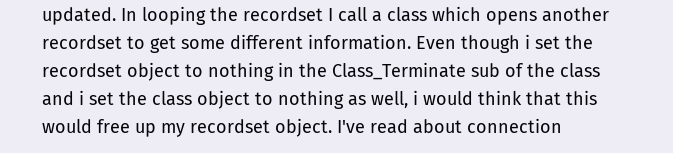updated. In looping the recordset I call a class which opens another recordset to get some different information. Even though i set the recordset object to nothing in the Class_Terminate sub of the class and i set the class object to nothing as well, i would think that this would free up my recordset object. I've read about connection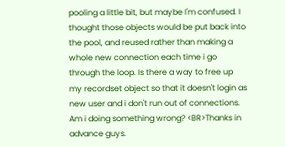pooling a little bit, but maybe I'm confused. I thought those objects would be put back into the pool, and reused rather than making a whole new connection each time i go through the loop. Is there a way to free up my recordset object so that it doesn't login as new user and i don't run out of connections. Am i doing something wrong? <BR>Thanks in advance guys.